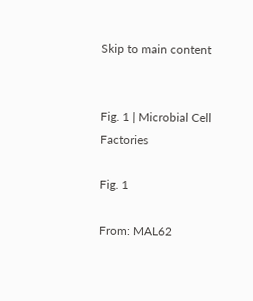Skip to main content


Fig. 1 | Microbial Cell Factories

Fig. 1

From: MAL62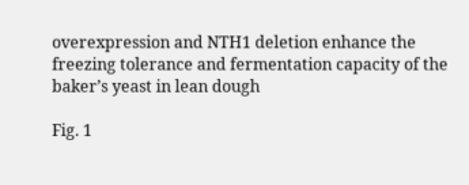overexpression and NTH1 deletion enhance the freezing tolerance and fermentation capacity of the baker’s yeast in lean dough

Fig. 1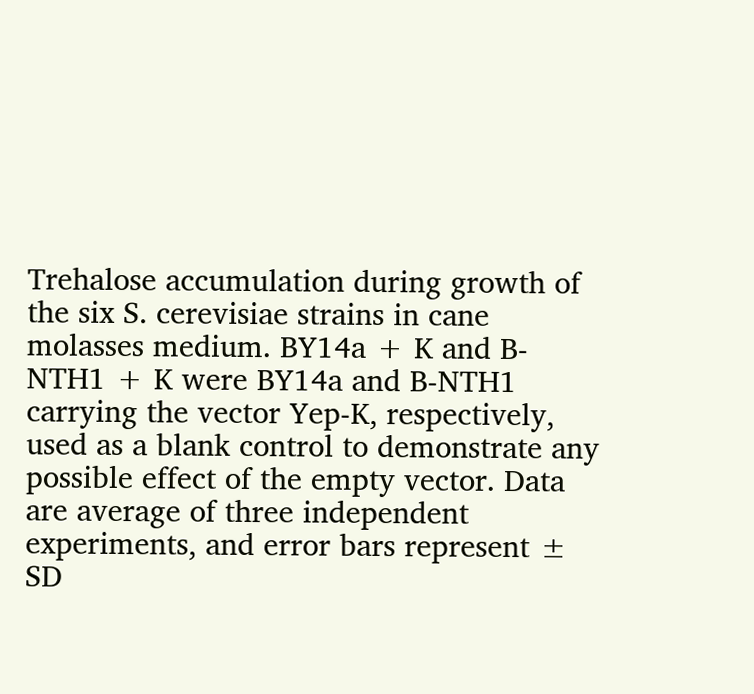Trehalose accumulation during growth of the six S. cerevisiae strains in cane molasses medium. BY14a + K and B-NTH1 + K were BY14a and B-NTH1 carrying the vector Yep-K, respectively, used as a blank control to demonstrate any possible effect of the empty vector. Data are average of three independent experiments, and error bars represent ± SD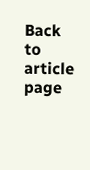Back to article page